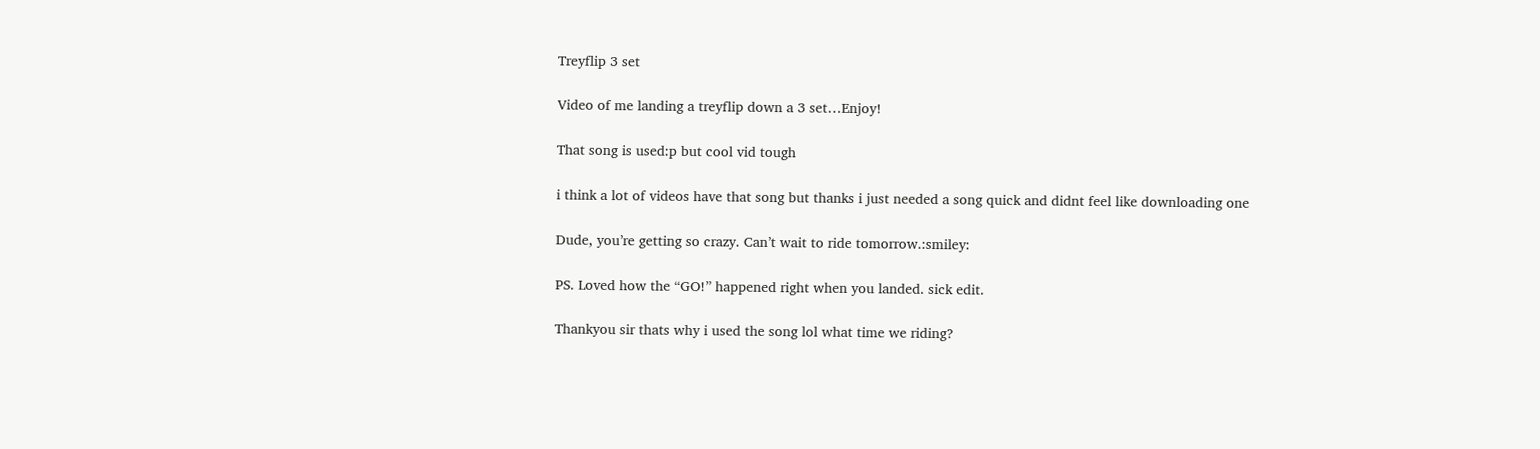Treyflip 3 set

Video of me landing a treyflip down a 3 set…Enjoy!

That song is used:p but cool vid tough

i think a lot of videos have that song but thanks i just needed a song quick and didnt feel like downloading one

Dude, you’re getting so crazy. Can’t wait to ride tomorrow.:smiley:

PS. Loved how the “GO!” happened right when you landed. sick edit.

Thankyou sir thats why i used the song lol what time we riding?